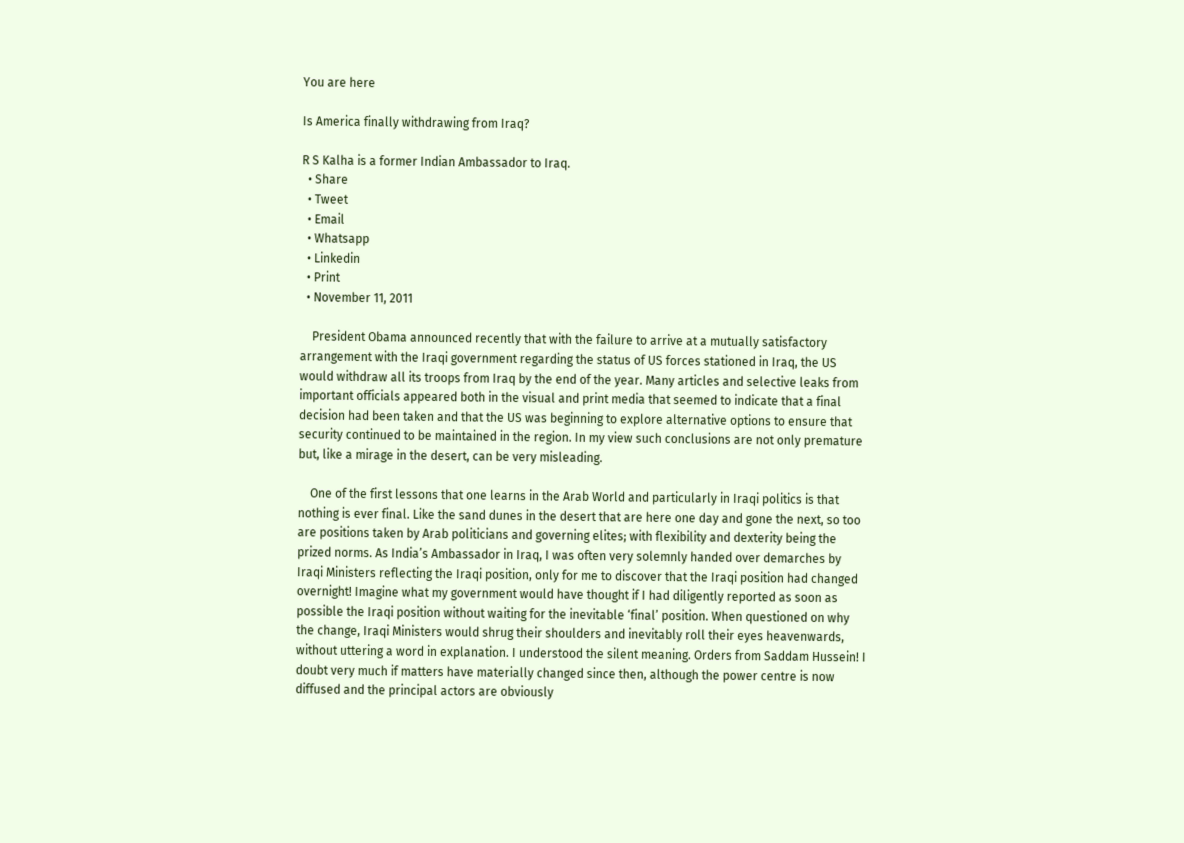You are here

Is America finally withdrawing from Iraq?

R S Kalha is a former Indian Ambassador to Iraq.
  • Share
  • Tweet
  • Email
  • Whatsapp
  • Linkedin
  • Print
  • November 11, 2011

    President Obama announced recently that with the failure to arrive at a mutually satisfactory arrangement with the Iraqi government regarding the status of US forces stationed in Iraq, the US would withdraw all its troops from Iraq by the end of the year. Many articles and selective leaks from important officials appeared both in the visual and print media that seemed to indicate that a final decision had been taken and that the US was beginning to explore alternative options to ensure that security continued to be maintained in the region. In my view such conclusions are not only premature but, like a mirage in the desert, can be very misleading.

    One of the first lessons that one learns in the Arab World and particularly in Iraqi politics is that nothing is ever final. Like the sand dunes in the desert that are here one day and gone the next, so too are positions taken by Arab politicians and governing elites; with flexibility and dexterity being the prized norms. As India’s Ambassador in Iraq, I was often very solemnly handed over demarches by Iraqi Ministers reflecting the Iraqi position, only for me to discover that the Iraqi position had changed overnight! Imagine what my government would have thought if I had diligently reported as soon as possible the Iraqi position without waiting for the inevitable ‘final’ position. When questioned on why the change, Iraqi Ministers would shrug their shoulders and inevitably roll their eyes heavenwards, without uttering a word in explanation. I understood the silent meaning. Orders from Saddam Hussein! I doubt very much if matters have materially changed since then, although the power centre is now diffused and the principal actors are obviously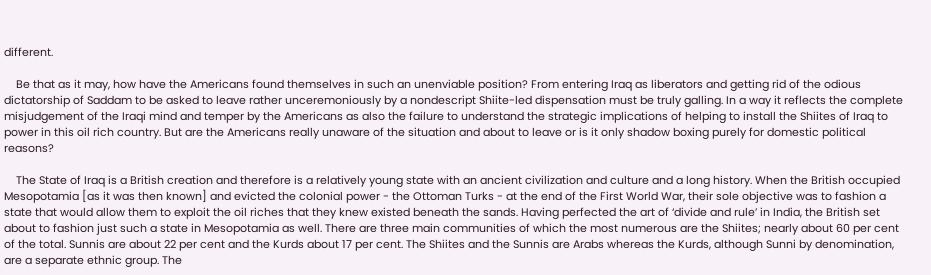different.

    Be that as it may, how have the Americans found themselves in such an unenviable position? From entering Iraq as liberators and getting rid of the odious dictatorship of Saddam to be asked to leave rather unceremoniously by a nondescript Shiite-led dispensation must be truly galling. In a way it reflects the complete misjudgement of the Iraqi mind and temper by the Americans as also the failure to understand the strategic implications of helping to install the Shiites of Iraq to power in this oil rich country. But are the Americans really unaware of the situation and about to leave or is it only shadow boxing purely for domestic political reasons?

    The State of Iraq is a British creation and therefore is a relatively young state with an ancient civilization and culture and a long history. When the British occupied Mesopotamia [as it was then known] and evicted the colonial power - the Ottoman Turks - at the end of the First World War, their sole objective was to fashion a state that would allow them to exploit the oil riches that they knew existed beneath the sands. Having perfected the art of ‘divide and rule’ in India, the British set about to fashion just such a state in Mesopotamia as well. There are three main communities of which the most numerous are the Shiites; nearly about 60 per cent of the total. Sunnis are about 22 per cent and the Kurds about 17 per cent. The Shiites and the Sunnis are Arabs whereas the Kurds, although Sunni by denomination, are a separate ethnic group. The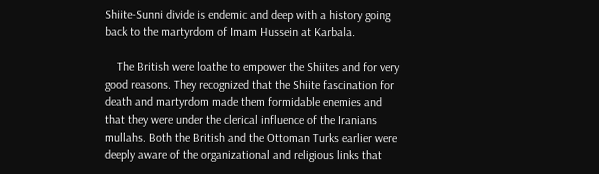Shiite-Sunni divide is endemic and deep with a history going back to the martyrdom of Imam Hussein at Karbala.

    The British were loathe to empower the Shiites and for very good reasons. They recognized that the Shiite fascination for death and martyrdom made them formidable enemies and that they were under the clerical influence of the Iranians mullahs. Both the British and the Ottoman Turks earlier were deeply aware of the organizational and religious links that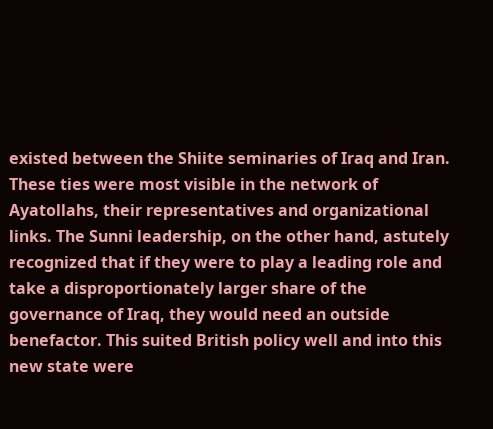existed between the Shiite seminaries of Iraq and Iran. These ties were most visible in the network of Ayatollahs, their representatives and organizational links. The Sunni leadership, on the other hand, astutely recognized that if they were to play a leading role and take a disproportionately larger share of the governance of Iraq, they would need an outside benefactor. This suited British policy well and into this new state were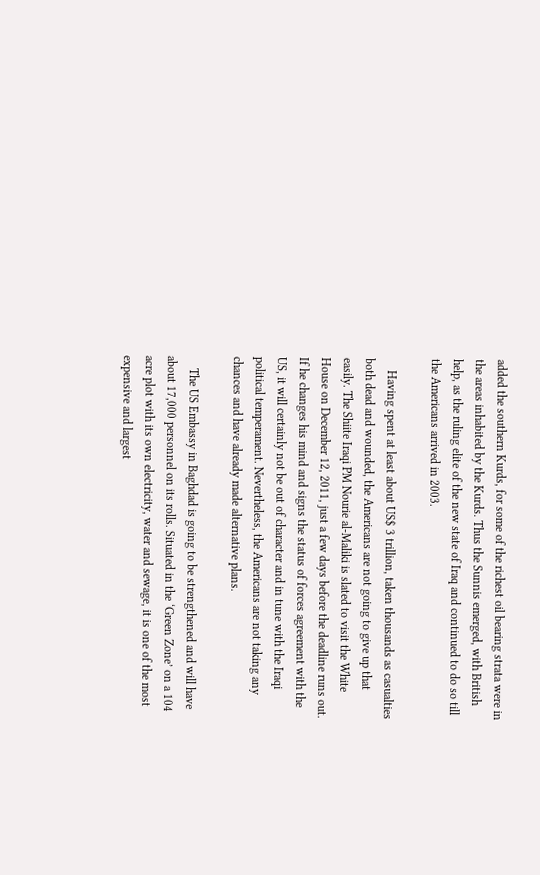added the southern Kurds, for some of the richest oil bearing strata were in the areas inhabited by the Kurds. Thus the Sunnis emerged, with British help, as the ruling elite of the new state of Iraq and continued to do so till the Americans arrived in 2003.

    Having spent at least about US$ 3 trillion, taken thousands as casualties both dead and wounded, the Americans are not going to give up that easily. The Shiite Iraqi PM Nourie al-Maliki is slated to visit the White House on December 12, 2011, just a few days before the deadline runs out. If he changes his mind and signs the status of forces agreement with the US, it will certainly not be out of character and in tune with the Iraqi political temperament. Nevertheless, the Americans are not taking any chances and have already made alternative plans.

    The US Embassy in Baghdad is going to be strengthened and will have about 17,000 personnel on its rolls. Situated in the ‘Green Zone’ on a 104 acre plot with its own electricity, water and sewage, it is one of the most expensive and largest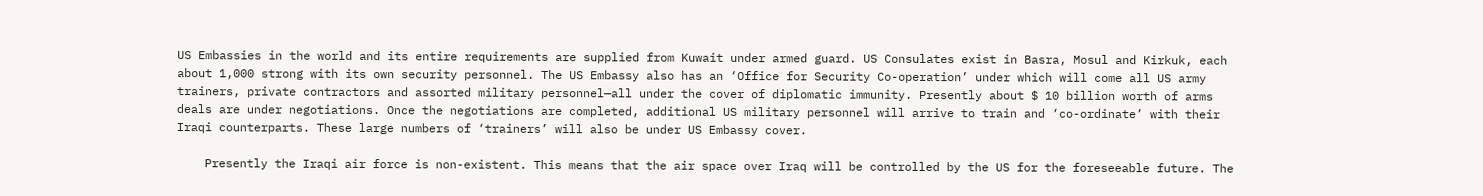US Embassies in the world and its entire requirements are supplied from Kuwait under armed guard. US Consulates exist in Basra, Mosul and Kirkuk, each about 1,000 strong with its own security personnel. The US Embassy also has an ‘Office for Security Co-operation’ under which will come all US army trainers, private contractors and assorted military personnel—all under the cover of diplomatic immunity. Presently about $ 10 billion worth of arms deals are under negotiations. Once the negotiations are completed, additional US military personnel will arrive to train and ‘co-ordinate’ with their Iraqi counterparts. These large numbers of ‘trainers’ will also be under US Embassy cover.

    Presently the Iraqi air force is non-existent. This means that the air space over Iraq will be controlled by the US for the foreseeable future. The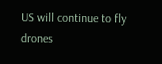US will continue to fly drones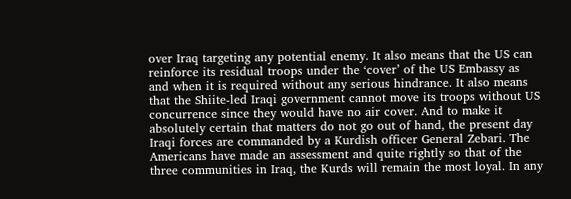over Iraq targeting any potential enemy. It also means that the US can reinforce its residual troops under the ‘cover’ of the US Embassy as and when it is required without any serious hindrance. It also means that the Shiite-led Iraqi government cannot move its troops without US concurrence since they would have no air cover. And to make it absolutely certain that matters do not go out of hand, the present day Iraqi forces are commanded by a Kurdish officer General Zebari. The Americans have made an assessment and quite rightly so that of the three communities in Iraq, the Kurds will remain the most loyal. In any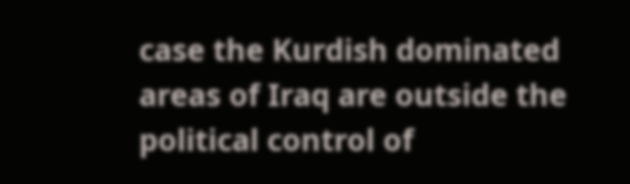case the Kurdish dominated areas of Iraq are outside the political control of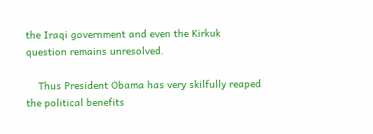the Iraqi government and even the Kirkuk question remains unresolved.

    Thus President Obama has very skilfully reaped the political benefits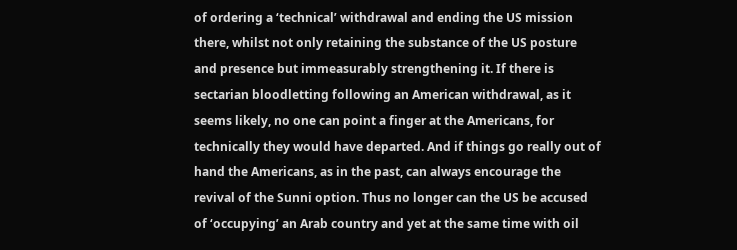of ordering a ‘technical’ withdrawal and ending the US mission there, whilst not only retaining the substance of the US posture and presence but immeasurably strengthening it. If there is sectarian bloodletting following an American withdrawal, as it seems likely, no one can point a finger at the Americans, for technically they would have departed. And if things go really out of hand the Americans, as in the past, can always encourage the revival of the Sunni option. Thus no longer can the US be accused of ‘occupying’ an Arab country and yet at the same time with oil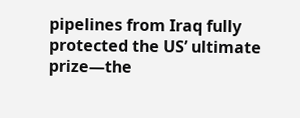pipelines from Iraq fully protected the US’ ultimate prize—the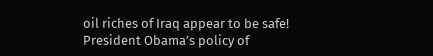oil riches of Iraq appear to be safe! President Obama’s policy of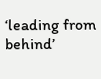‘leading from behind’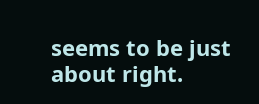seems to be just about right.